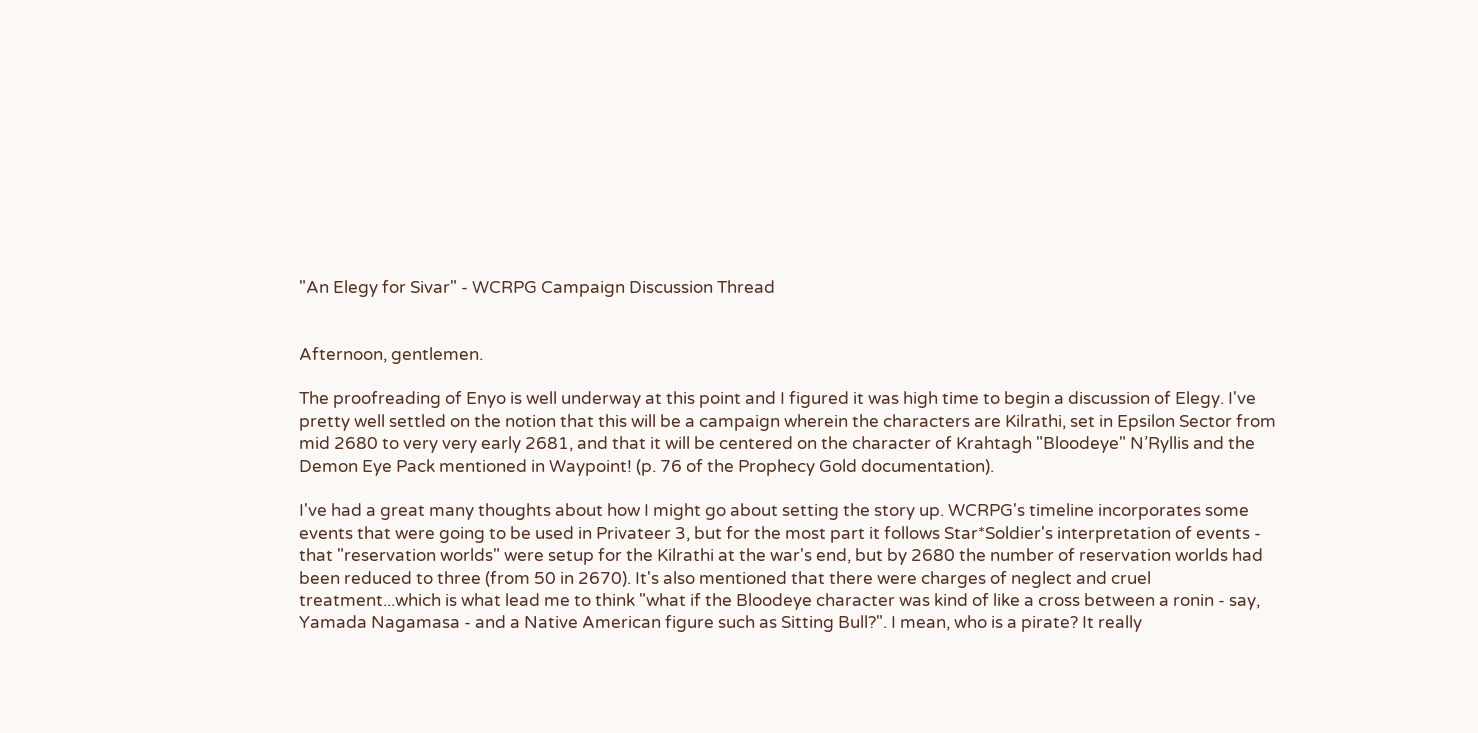"An Elegy for Sivar" - WCRPG Campaign Discussion Thread


Afternoon, gentlemen.

The proofreading of Enyo is well underway at this point and I figured it was high time to begin a discussion of Elegy. I've pretty well settled on the notion that this will be a campaign wherein the characters are Kilrathi, set in Epsilon Sector from mid 2680 to very very early 2681, and that it will be centered on the character of Krahtagh "Bloodeye" N’Ryllis and the Demon Eye Pack mentioned in Waypoint! (p. 76 of the Prophecy Gold documentation).

I've had a great many thoughts about how I might go about setting the story up. WCRPG's timeline incorporates some events that were going to be used in Privateer 3, but for the most part it follows Star*Soldier's interpretation of events - that "reservation worlds" were setup for the Kilrathi at the war's end, but by 2680 the number of reservation worlds had been reduced to three (from 50 in 2670). It's also mentioned that there were charges of neglect and cruel treatment...which is what lead me to think "what if the Bloodeye character was kind of like a cross between a ronin - say, Yamada Nagamasa - and a Native American figure such as Sitting Bull?". I mean, who is a pirate? It really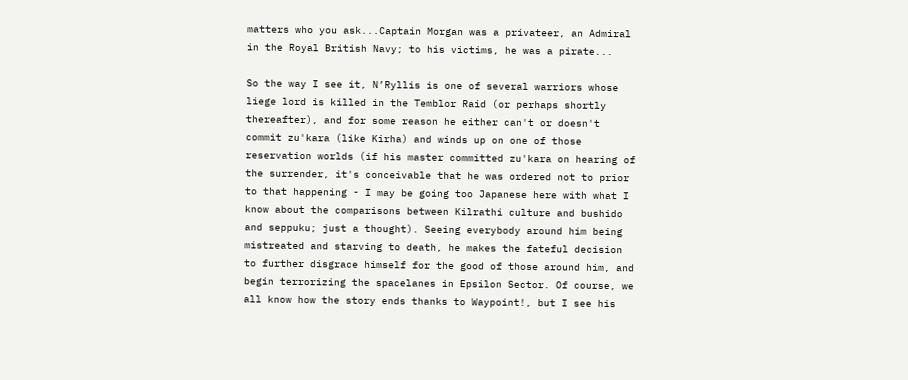matters who you ask...Captain Morgan was a privateer, an Admiral in the Royal British Navy; to his victims, he was a pirate...

So the way I see it, N’Ryllis is one of several warriors whose liege lord is killed in the Temblor Raid (or perhaps shortly thereafter), and for some reason he either can't or doesn't commit zu'kara (like Kirha) and winds up on one of those reservation worlds (if his master committed zu'kara on hearing of the surrender, it's conceivable that he was ordered not to prior to that happening - I may be going too Japanese here with what I know about the comparisons between Kilrathi culture and bushido and seppuku; just a thought). Seeing everybody around him being mistreated and starving to death, he makes the fateful decision to further disgrace himself for the good of those around him, and begin terrorizing the spacelanes in Epsilon Sector. Of course, we all know how the story ends thanks to Waypoint!, but I see his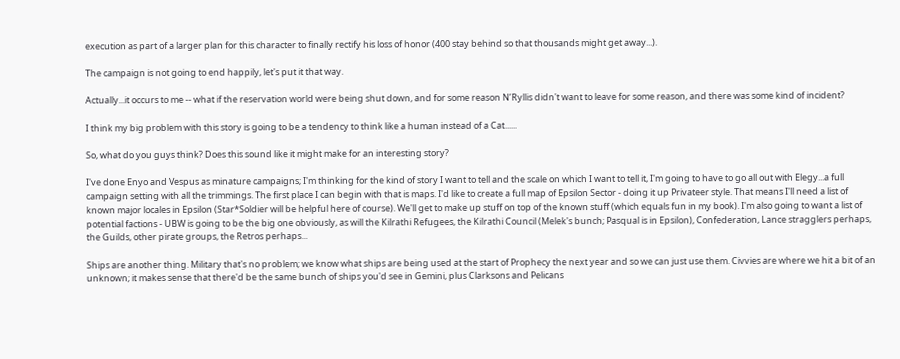execution as part of a larger plan for this character to finally rectify his loss of honor (400 stay behind so that thousands might get away...).

The campaign is not going to end happily, let's put it that way.

Actually...it occurs to me -- what if the reservation world were being shut down, and for some reason N’Ryllis didn't want to leave for some reason, and there was some kind of incident?

I think my big problem with this story is going to be a tendency to think like a human instead of a Cat......

So, what do you guys think? Does this sound like it might make for an interesting story?

I've done Enyo and Vespus as minature campaigns; I'm thinking for the kind of story I want to tell and the scale on which I want to tell it, I'm going to have to go all out with Elegy...a full campaign setting with all the trimmings. The first place I can begin with that is maps. I'd like to create a full map of Epsilon Sector - doing it up Privateer style. That means I'll need a list of known major locales in Epsilon (Star*Soldier will be helpful here of course). We'll get to make up stuff on top of the known stuff (which equals fun in my book). I'm also going to want a list of potential factions - UBW is going to be the big one obviously, as will the Kilrathi Refugees, the Kilrathi Council (Melek's bunch; Pasqual is in Epsilon), Confederation, Lance stragglers perhaps, the Guilds, other pirate groups, the Retros perhaps...

Ships are another thing. Military that's no problem; we know what ships are being used at the start of Prophecy the next year and so we can just use them. Civvies are where we hit a bit of an unknown; it makes sense that there'd be the same bunch of ships you'd see in Gemini, plus Clarksons and Pelicans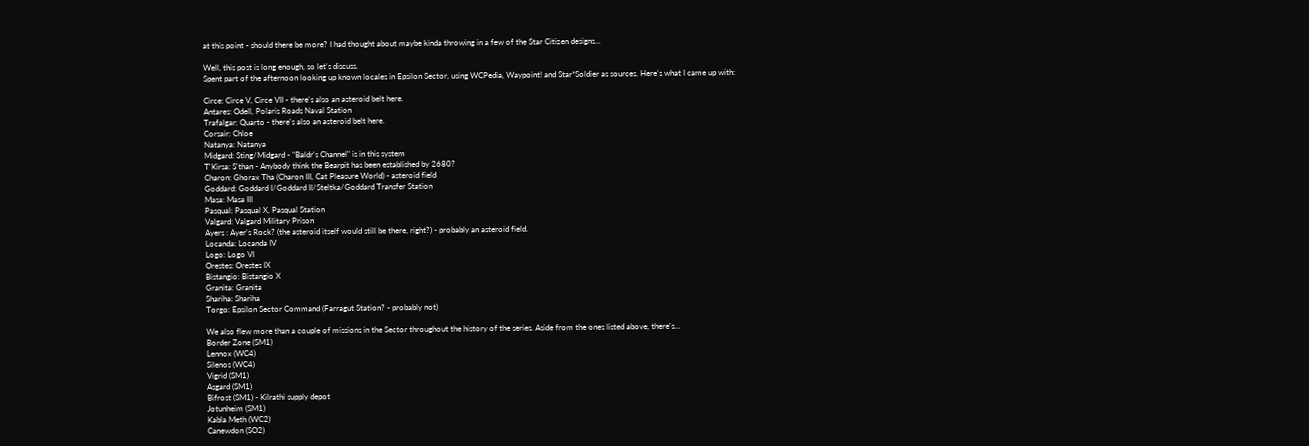at this point - should there be more? I had thought about maybe kinda throwing in a few of the Star Citizen designs...

Well, this post is long enough, so let's discuss.
Spent part of the afternoon looking up known locales in Epsilon Sector, using WCPedia, Waypoint! and Star*Soldier as sources. Here's what I came up with:

Circe: Circe V, Circe VII - there's also an asteroid belt here.
Antares: Odell, Polaris Roads Naval Station
Trafalgar: Quarto - there's also an asteroid belt here.
Corsair: Chloe
Natanya: Natanya
Midgard: Sting/Midgard - "Baldr's Channel" is in this system
T'Kirsa: S'than - Anybody think the Bearpit has been established by 2680?
Charon: Ghorax Tha (Charon III, Cat Pleasure World) - asteroid field
Goddard: Goddard I/Goddard II/Steltka/Goddard Transfer Station
Masa: Masa III
Pasqual: Pasqual X, Pasqual Station
Valgard: Valgard Military Prison
Ayers : Ayer's Rock? (the asteroid itself would still be there, right?) - probably an asteroid field.
Locanda: Locanda IV
Logo: Logo VI
Orestes: Orestes IX
Bistangio: Bistangio X
Granita: Granita
Shariha: Shariha
Torgo: Epsilon Sector Command (Farragut Station? - probably not)

We also flew more than a couple of missions in the Sector throughout the history of the series. Aside from the ones listed above, there's...
Border Zone (SM1)
Lennox (WC4)
Silenos (WC4)
Vigrid (SM1)
Asgard (SM1)
Bifrost (SM1) - Kilrathi supply depot
Jotunheim (SM1)
Kabla Meth (WC2)
Canewdon (SO2)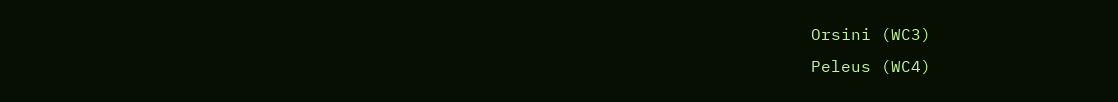Orsini (WC3)
Peleus (WC4)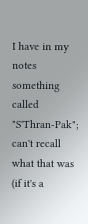I have in my notes something called "S'Thran-Pak"; can't recall what that was (if it's a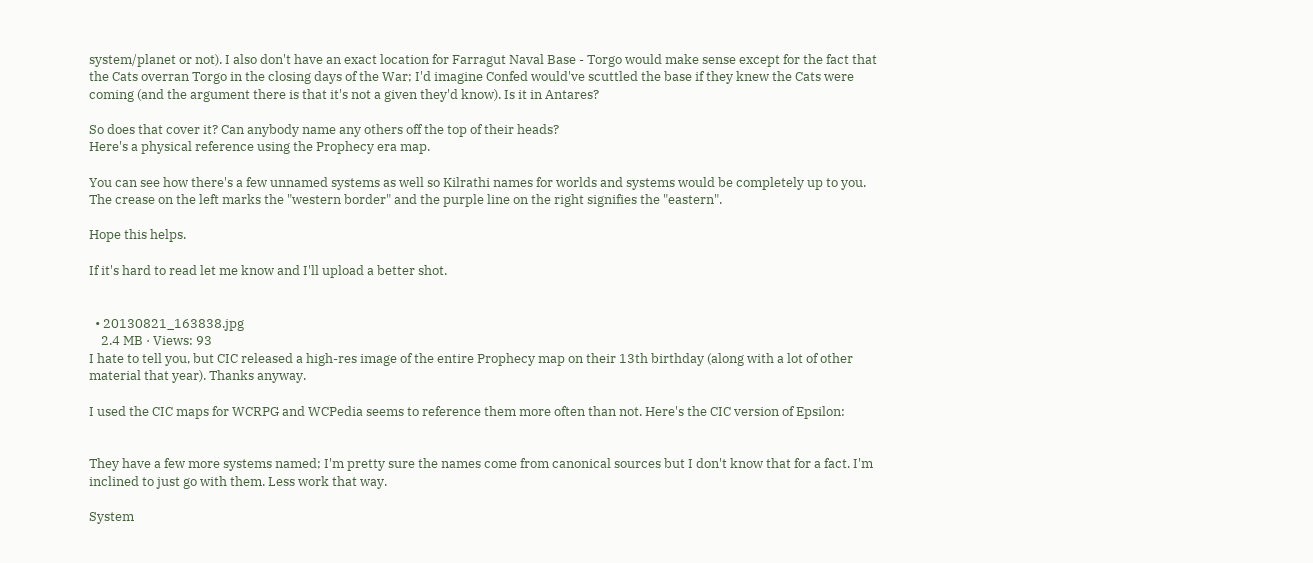system/planet or not). I also don't have an exact location for Farragut Naval Base - Torgo would make sense except for the fact that the Cats overran Torgo in the closing days of the War; I'd imagine Confed would've scuttled the base if they knew the Cats were coming (and the argument there is that it's not a given they'd know). Is it in Antares?

So does that cover it? Can anybody name any others off the top of their heads?
Here's a physical reference using the Prophecy era map.

You can see how there's a few unnamed systems as well so Kilrathi names for worlds and systems would be completely up to you. The crease on the left marks the "western border" and the purple line on the right signifies the "eastern".

Hope this helps.

If it's hard to read let me know and I'll upload a better shot.


  • 20130821_163838.jpg
    2.4 MB · Views: 93
I hate to tell you, but CIC released a high-res image of the entire Prophecy map on their 13th birthday (along with a lot of other material that year). Thanks anyway.

I used the CIC maps for WCRPG and WCPedia seems to reference them more often than not. Here's the CIC version of Epsilon:


They have a few more systems named; I'm pretty sure the names come from canonical sources but I don't know that for a fact. I'm inclined to just go with them. Less work that way.

System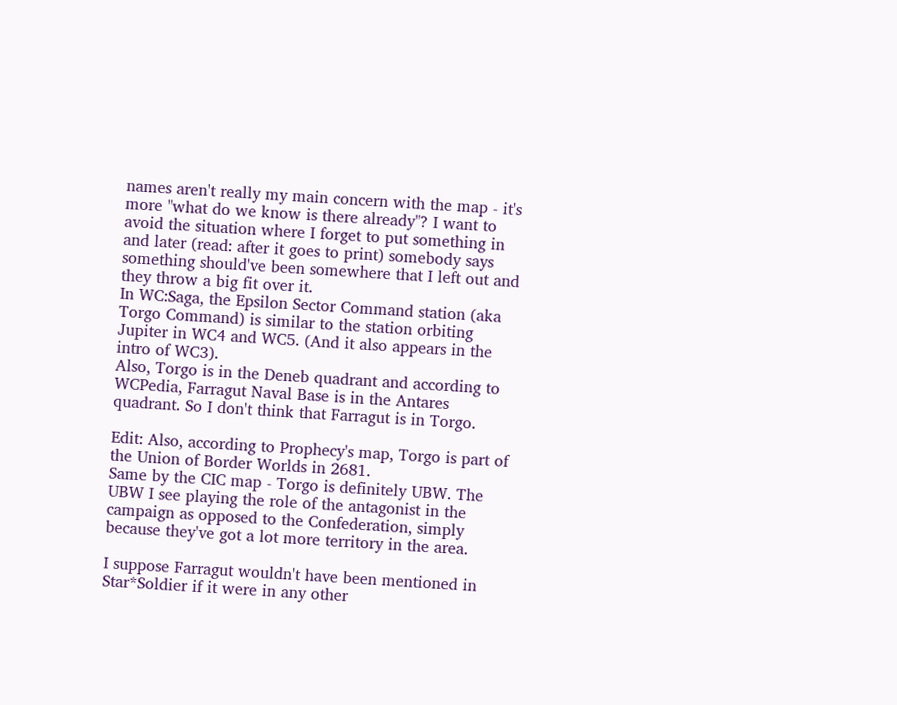names aren't really my main concern with the map - it's more "what do we know is there already"? I want to avoid the situation where I forget to put something in and later (read: after it goes to print) somebody says something should've been somewhere that I left out and they throw a big fit over it.
In WC:Saga, the Epsilon Sector Command station (aka Torgo Command) is similar to the station orbiting Jupiter in WC4 and WC5. (And it also appears in the intro of WC3).
Also, Torgo is in the Deneb quadrant and according to WCPedia, Farragut Naval Base is in the Antares quadrant. So I don't think that Farragut is in Torgo.

Edit: Also, according to Prophecy's map, Torgo is part of the Union of Border Worlds in 2681.
Same by the CIC map - Torgo is definitely UBW. The UBW I see playing the role of the antagonist in the campaign as opposed to the Confederation, simply because they've got a lot more territory in the area.

I suppose Farragut wouldn't have been mentioned in Star*Soldier if it were in any other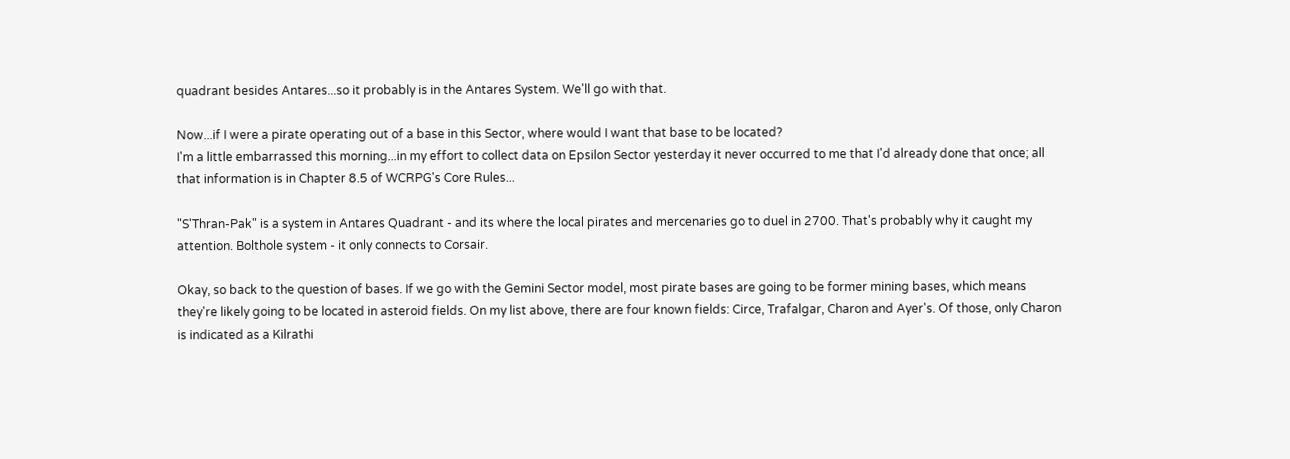quadrant besides Antares...so it probably is in the Antares System. We'll go with that.

Now...if I were a pirate operating out of a base in this Sector, where would I want that base to be located?
I'm a little embarrassed this morning...in my effort to collect data on Epsilon Sector yesterday it never occurred to me that I'd already done that once; all that information is in Chapter 8.5 of WCRPG's Core Rules...

"S'Thran-Pak" is a system in Antares Quadrant - and its where the local pirates and mercenaries go to duel in 2700. That's probably why it caught my attention. Bolthole system - it only connects to Corsair.

Okay, so back to the question of bases. If we go with the Gemini Sector model, most pirate bases are going to be former mining bases, which means they're likely going to be located in asteroid fields. On my list above, there are four known fields: Circe, Trafalgar, Charon and Ayer's. Of those, only Charon is indicated as a Kilrathi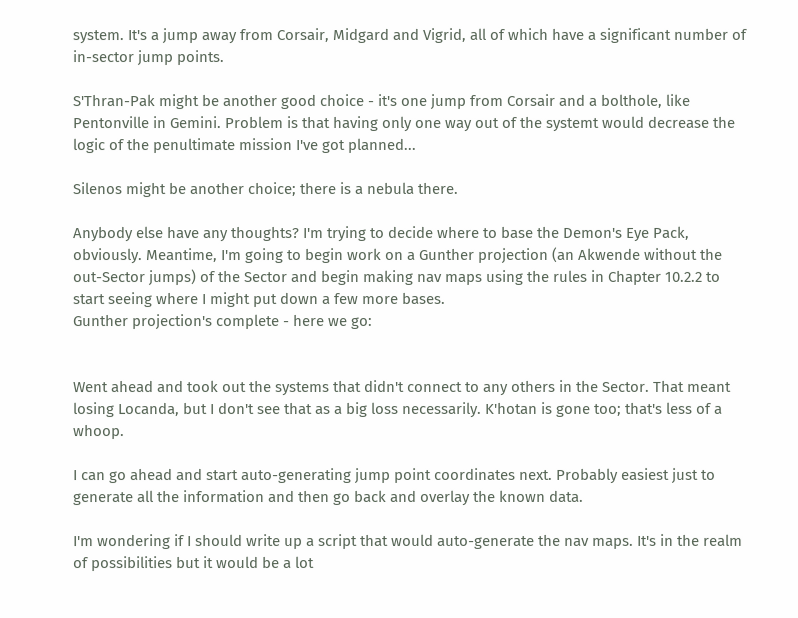system. It's a jump away from Corsair, Midgard and Vigrid, all of which have a significant number of in-sector jump points.

S'Thran-Pak might be another good choice - it's one jump from Corsair and a bolthole, like Pentonville in Gemini. Problem is that having only one way out of the systemt would decrease the logic of the penultimate mission I've got planned...

Silenos might be another choice; there is a nebula there.

Anybody else have any thoughts? I'm trying to decide where to base the Demon's Eye Pack, obviously. Meantime, I'm going to begin work on a Gunther projection (an Akwende without the out-Sector jumps) of the Sector and begin making nav maps using the rules in Chapter 10.2.2 to start seeing where I might put down a few more bases.
Gunther projection's complete - here we go:


Went ahead and took out the systems that didn't connect to any others in the Sector. That meant losing Locanda, but I don't see that as a big loss necessarily. K'hotan is gone too; that's less of a whoop.

I can go ahead and start auto-generating jump point coordinates next. Probably easiest just to generate all the information and then go back and overlay the known data.

I'm wondering if I should write up a script that would auto-generate the nav maps. It's in the realm of possibilities but it would be a lot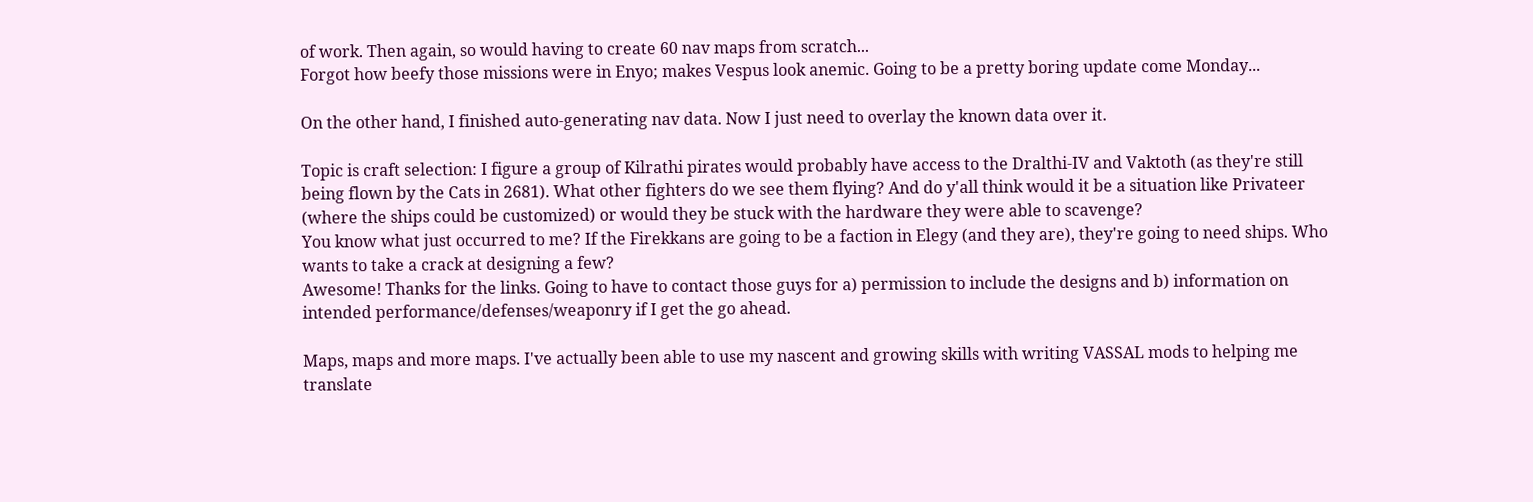of work. Then again, so would having to create 60 nav maps from scratch...
Forgot how beefy those missions were in Enyo; makes Vespus look anemic. Going to be a pretty boring update come Monday...

On the other hand, I finished auto-generating nav data. Now I just need to overlay the known data over it.

Topic is craft selection: I figure a group of Kilrathi pirates would probably have access to the Dralthi-IV and Vaktoth (as they're still being flown by the Cats in 2681). What other fighters do we see them flying? And do y'all think would it be a situation like Privateer (where the ships could be customized) or would they be stuck with the hardware they were able to scavenge?
You know what just occurred to me? If the Firekkans are going to be a faction in Elegy (and they are), they're going to need ships. Who wants to take a crack at designing a few?
Awesome! Thanks for the links. Going to have to contact those guys for a) permission to include the designs and b) information on intended performance/defenses/weaponry if I get the go ahead.

Maps, maps and more maps. I've actually been able to use my nascent and growing skills with writing VASSAL mods to helping me translate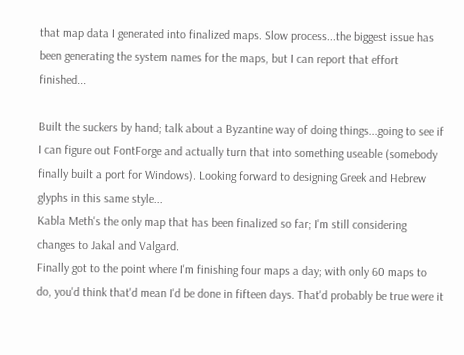that map data I generated into finalized maps. Slow process...the biggest issue has been generating the system names for the maps, but I can report that effort finished...

Built the suckers by hand; talk about a Byzantine way of doing things...going to see if I can figure out FontForge and actually turn that into something useable (somebody finally built a port for Windows). Looking forward to designing Greek and Hebrew glyphs in this same style...
Kabla Meth's the only map that has been finalized so far; I'm still considering changes to Jakal and Valgard.
Finally got to the point where I'm finishing four maps a day; with only 60 maps to do, you'd think that'd mean I'd be done in fifteen days. That'd probably be true were it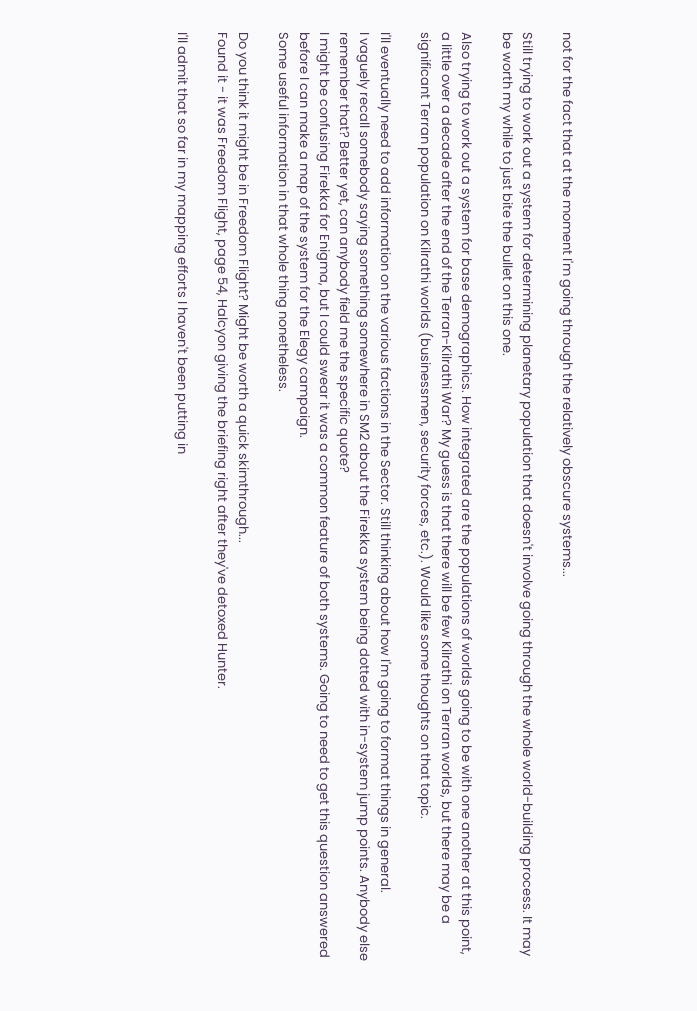not for the fact that at the moment I'm going through the relatively obscure systems...

Still trying to work out a system for determining planetary population that doesn't involve going through the whole world-building process. It may be worth my while to just bite the bullet on this one.

Also trying to work out a system for base demographics. How integrated are the populations of worlds going to be with one another at this point, a little over a decade after the end of the Terran-Kilrathi War? My guess is that there will be few Kilrathi on Terran worlds, but there may be a significant Terran population on Kilrathi worlds (businessmen, security forces, etc.). Would like some thoughts on that topic.

I'll eventually need to add information on the various factions in the Sector. Still thinking about how I'm going to format things in general.
I vaguely recall somebody saying something somewhere in SM2 about the Firekka system being dotted with in-system jump points. Anybody else remember that? Better yet, can anybody field me the specific quote?
I might be confusing Firekka for Enigma, but I could swear it was a common feature of both systems. Going to need to get this question answered before I can make a map of the system for the Elegy campaign.
Some useful information in that whole thing nonetheless.

Do you think it might be in Freedom Flight? Might be worth a quick skimthrough...
Found it - it was Freedom Flight, page 54, Halcyon giving the briefing right after they've detoxed Hunter.

I'll admit that so far in my mapping efforts I haven't been putting in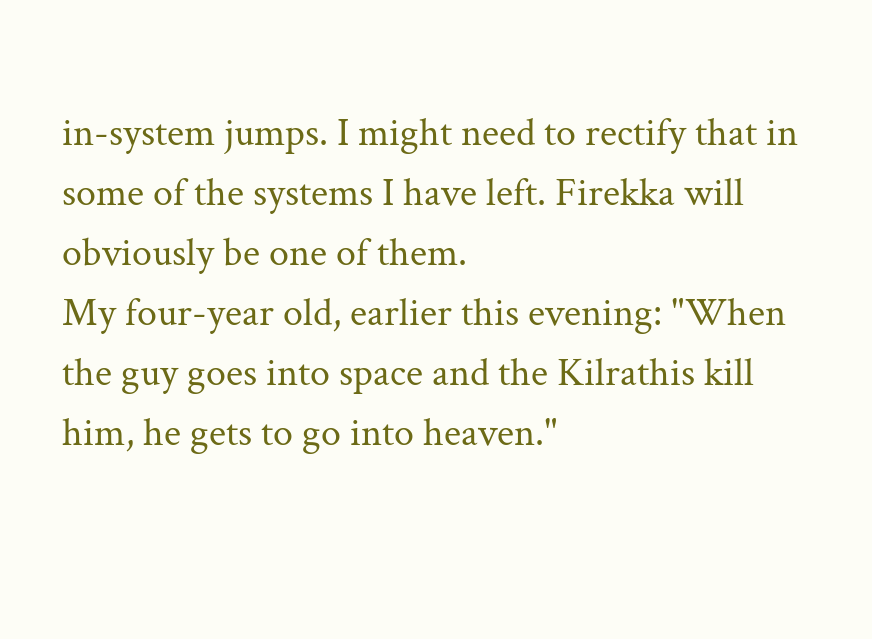in-system jumps. I might need to rectify that in some of the systems I have left. Firekka will obviously be one of them.
My four-year old, earlier this evening: "When the guy goes into space and the Kilrathis kill him, he gets to go into heaven."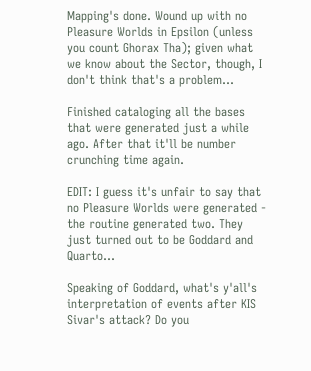Mapping's done. Wound up with no Pleasure Worlds in Epsilon (unless you count Ghorax Tha); given what we know about the Sector, though, I don't think that's a problem...

Finished cataloging all the bases that were generated just a while ago. After that it'll be number crunching time again.

EDIT: I guess it's unfair to say that no Pleasure Worlds were generated - the routine generated two. They just turned out to be Goddard and Quarto...

Speaking of Goddard, what's y'all's interpretation of events after KIS Sivar's attack? Do you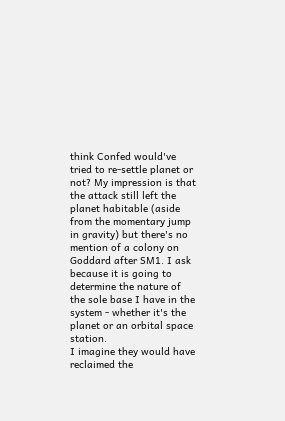think Confed would've tried to re-settle planet or not? My impression is that the attack still left the planet habitable (aside from the momentary jump in gravity) but there's no mention of a colony on Goddard after SM1. I ask because it is going to determine the nature of the sole base I have in the system - whether it's the planet or an orbital space station.
I imagine they would have reclaimed the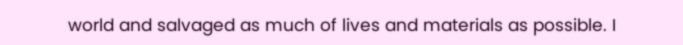world and salvaged as much of lives and materials as possible. I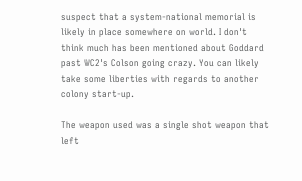suspect that a system-national memorial is likely in place somewhere on world. I don't think much has been mentioned about Goddard past WC2's Colson going crazy. You can likely take some liberties with regards to another colony start-up.

The weapon used was a single shot weapon that left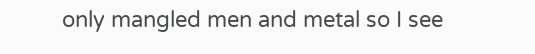only mangled men and metal so I see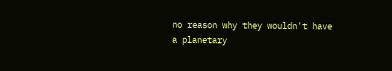no reason why they wouldn't have a planetary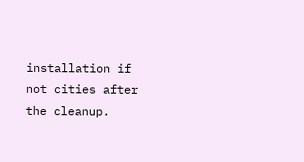installation if not cities after the cleanup.